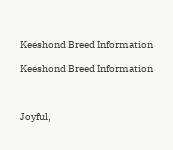Keeshond Breed Information

Keeshond Breed Information



Joyful,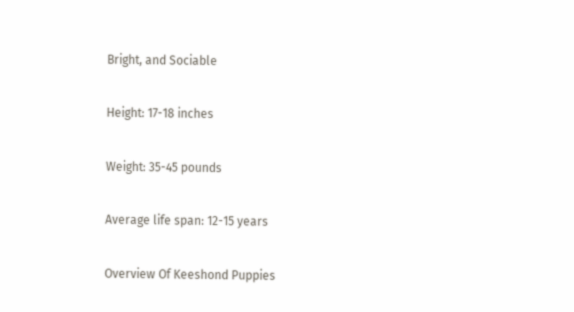Bright, and Sociable

Height: 17-18 inches

Weight: 35-45 pounds

Average life span: 12-15 years

Overview Of Keeshond Puppies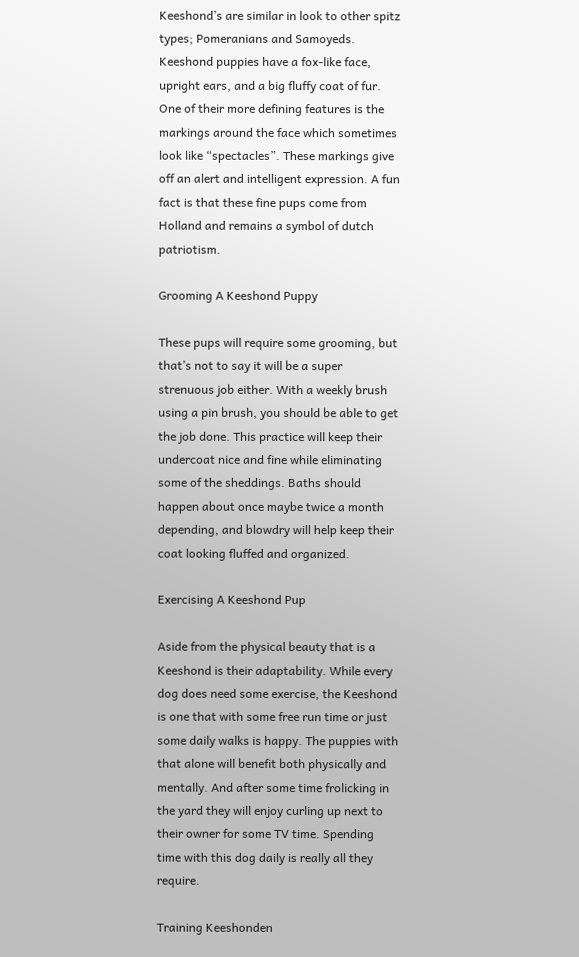Keeshond’s are similar in look to other spitz types; Pomeranians and Samoyeds. Keeshond puppies have a fox-like face, upright ears, and a big fluffy coat of fur. One of their more defining features is the markings around the face which sometimes look like “spectacles”. These markings give off an alert and intelligent expression. A fun fact is that these fine pups come from Holland and remains a symbol of dutch patriotism.

Grooming A Keeshond Puppy

These pups will require some grooming, but that’s not to say it will be a super strenuous job either. With a weekly brush using a pin brush, you should be able to get the job done. This practice will keep their undercoat nice and fine while eliminating some of the sheddings. Baths should happen about once maybe twice a month depending, and blowdry will help keep their coat looking fluffed and organized.

Exercising A Keeshond Pup

Aside from the physical beauty that is a Keeshond is their adaptability. While every dog does need some exercise, the Keeshond is one that with some free run time or just some daily walks is happy. The puppies with that alone will benefit both physically and mentally. And after some time frolicking in the yard they will enjoy curling up next to their owner for some TV time. Spending time with this dog daily is really all they require.

Training Keeshonden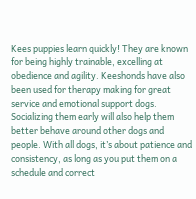Kees puppies learn quickly! They are known for being highly trainable, excelling at obedience and agility. Keeshonds have also been used for therapy making for great service and emotional support dogs. Socializing them early will also help them better behave around other dogs and people. With all dogs, it’s about patience and consistency, as long as you put them on a schedule and correct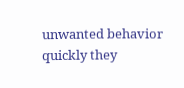unwanted behavior quickly they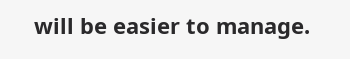will be easier to manage.